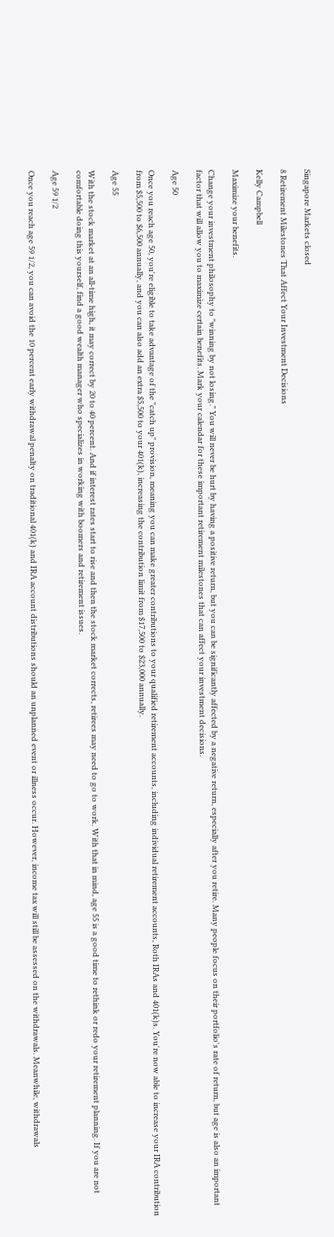Singapore Markets closed

8 Retirement Milestones That Affect Your Investment Decisions

Kelly Campbell

Maximize your benefits.

Change your investment philosophy to "winning by not losing." You will never be hurt by having a positive return, but you can be significantly affected by a negative return, especially after you retire. Many people focus on their portfolio's rate of return, but age is also an important factor that will allow you to maximize certain benefits. Mark your calendar for these important retirement milestones that can affect your investment decisions.

Age 50

Once you reach age 50, you're eligible to take advantage of the "catch up" provision, meaning you can make greater contributions to your qualified retirement accounts, including individual retirement accounts, Roth IRAs and 401(k)s. You're now able to increase your IRA contribution from $5,500 to $6,500 annually, and you can also add an extra $5,500 to your 401(k), increasing the contribution limit from $17,500 to $23,000 annually.

Age 55

With the stock market at an all-time high, it may correct by 20 to 40 percent. And if interest rates start to rise and then the stock market corrects, retirees may need to go to work. With that in mind, age 55 is a good time to rethink or redo your retirement planning. If you are not comfortable doing this yourself, find a good wealth manager who specializes in working with boomers and retirement issues.

Age 59 1/2

Once you reach age 59 1/2, you can avoid the 10 percent early withdrawal penalty on traditional 401(k) and IRA account distributions should an unplanned event or illness occur. However, income tax will still be assessed on the withdrawals. Meanwhile, withdrawals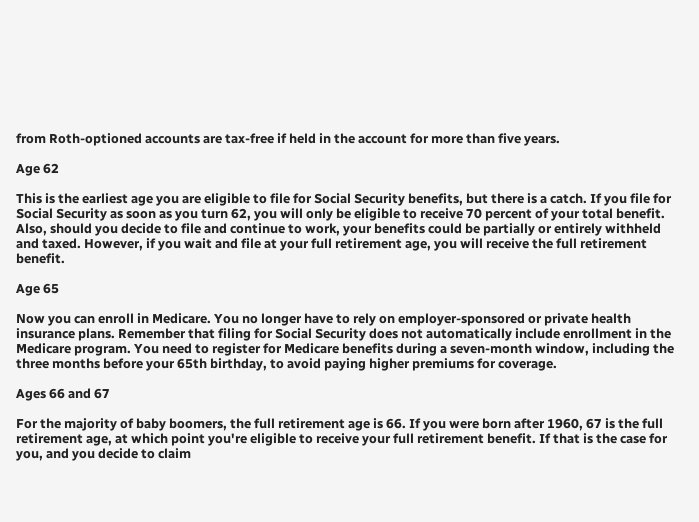from Roth-optioned accounts are tax-free if held in the account for more than five years.

Age 62

This is the earliest age you are eligible to file for Social Security benefits, but there is a catch. If you file for Social Security as soon as you turn 62, you will only be eligible to receive 70 percent of your total benefit. Also, should you decide to file and continue to work, your benefits could be partially or entirely withheld and taxed. However, if you wait and file at your full retirement age, you will receive the full retirement benefit.

Age 65

Now you can enroll in Medicare. You no longer have to rely on employer-sponsored or private health insurance plans. Remember that filing for Social Security does not automatically include enrollment in the Medicare program. You need to register for Medicare benefits during a seven-month window, including the three months before your 65th birthday, to avoid paying higher premiums for coverage.

Ages 66 and 67

For the majority of baby boomers, the full retirement age is 66. If you were born after 1960, 67 is the full retirement age, at which point you're eligible to receive your full retirement benefit. If that is the case for you, and you decide to claim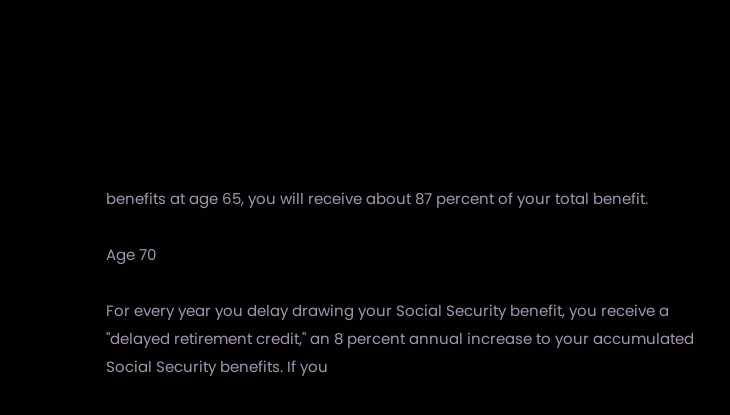benefits at age 65, you will receive about 87 percent of your total benefit.

Age 70

For every year you delay drawing your Social Security benefit, you receive a "delayed retirement credit," an 8 percent annual increase to your accumulated Social Security benefits. If you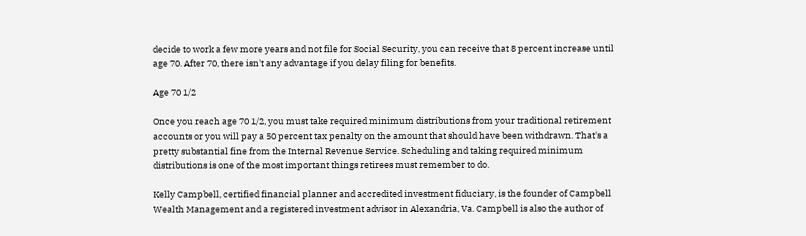decide to work a few more years and not file for Social Security, you can receive that 8 percent increase until age 70. After 70, there isn't any advantage if you delay filing for benefits.

Age 70 1/2

Once you reach age 70 1/2, you must take required minimum distributions from your traditional retirement accounts or you will pay a 50 percent tax penalty on the amount that should have been withdrawn. That's a pretty substantial fine from the Internal Revenue Service. Scheduling and taking required minimum distributions is one of the most important things retirees must remember to do.

Kelly Campbell, certified financial planner and accredited investment fiduciary, is the founder of Campbell Wealth Management and a registered investment advisor in Alexandria, Va. Campbell is also the author of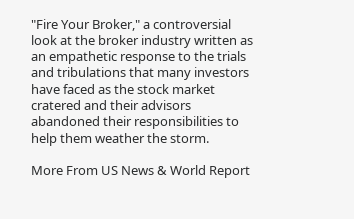"Fire Your Broker," a controversial look at the broker industry written as an empathetic response to the trials and tribulations that many investors have faced as the stock market cratered and their advisors abandoned their responsibilities to help them weather the storm.

More From US News & World Report